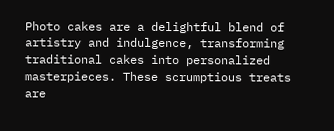Photo cakes are a delightful blend of artistry and indulgence, transforming traditional cakes into personalized masterpieces. These scrumptious treats are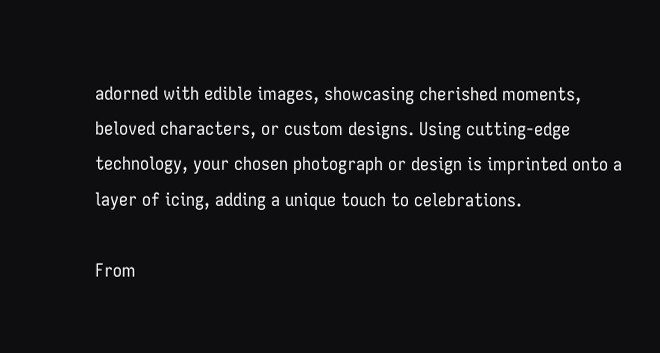adorned with edible images, showcasing cherished moments, beloved characters, or custom designs. Using cutting-edge technology, your chosen photograph or design is imprinted onto a layer of icing, adding a unique touch to celebrations.

From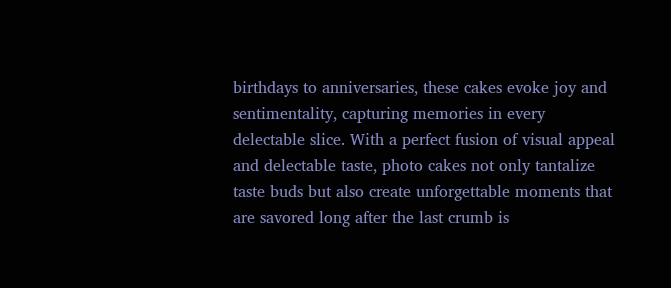birthdays to anniversaries, these cakes evoke joy and sentimentality, capturing memories in every delectable slice. With a perfect fusion of visual appeal and delectable taste, photo cakes not only tantalize taste buds but also create unforgettable moments that are savored long after the last crumb is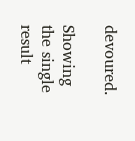devoured.

Showing the single result